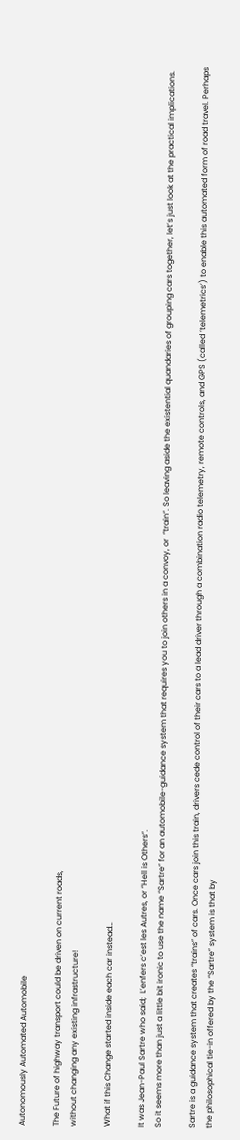Autonomously Automated Automobile

The Future of highway transport could be driven on current roads,
without changing any existing infrastructure!

What if this Change started inside each car instead…

It was Jean-Paul Sartre who said;  L’enfers c’est les Autres, or “Hell is Others”.
So it seems more than just a little bit ironic to use the name “Sartre” for an automobile-guidance system that requires you to join others in a convoy, or  “train”. So leaving aside the existential quandaries of grouping cars together, let’s just look at the practical implications.

Sartre is a guidance system that creates “trains” of cars. Once cars join this train, drivers cede control of their cars to a lead driver through a combination radio telemetry, remote controls, and GPS (called ‘telemetrics’) to enable this automated form of road travel. Perhaps the philosophical tie-in offered by the “Sartre” system is that by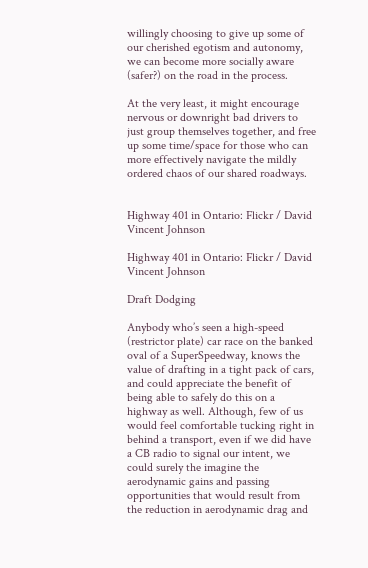willingly choosing to give up some of our cherished egotism and autonomy, we can become more socially aware (safer?) on the road in the process.

At the very least, it might encourage nervous or downright bad drivers to just group themselves together, and free up some time/space for those who can more effectively navigate the mildly ordered chaos of our shared roadways.


Highway 401 in Ontario: Flickr / David Vincent Johnson

Highway 401 in Ontario: Flickr / David Vincent Johnson

Draft Dodging

Anybody who’s seen a high-speed (restrictor plate) car race on the banked oval of a SuperSpeedway, knows the value of drafting in a tight pack of cars, and could appreciate the benefit of being able to safely do this on a highway as well. Although, few of us would feel comfortable tucking right in behind a transport, even if we did have a CB radio to signal our intent, we could surely the imagine the aerodynamic gains and passing opportunities that would result from the reduction in aerodynamic drag and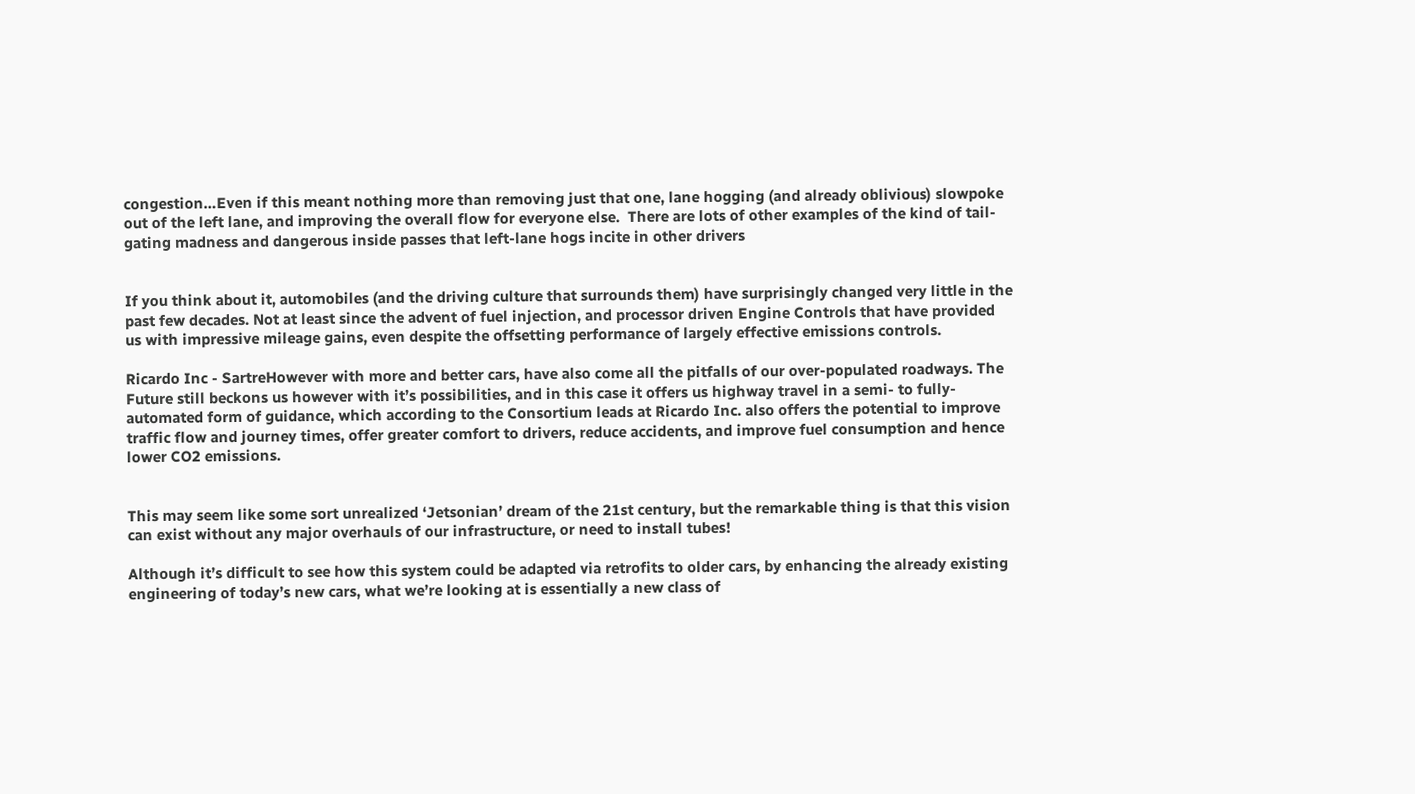congestion…Even if this meant nothing more than removing just that one, lane hogging (and already oblivious) slowpoke out of the left lane, and improving the overall flow for everyone else.  There are lots of other examples of the kind of tail-gating madness and dangerous inside passes that left-lane hogs incite in other drivers


If you think about it, automobiles (and the driving culture that surrounds them) have surprisingly changed very little in the past few decades. Not at least since the advent of fuel injection, and processor driven Engine Controls that have provided us with impressive mileage gains, even despite the offsetting performance of largely effective emissions controls.

Ricardo Inc - SartreHowever with more and better cars, have also come all the pitfalls of our over-populated roadways. The Future still beckons us however with it’s possibilities, and in this case it offers us highway travel in a semi- to fully-automated form of guidance, which according to the Consortium leads at Ricardo Inc. also offers the potential to improve traffic flow and journey times, offer greater comfort to drivers, reduce accidents, and improve fuel consumption and hence lower CO2 emissions.


This may seem like some sort unrealized ‘Jetsonian’ dream of the 21st century, but the remarkable thing is that this vision can exist without any major overhauls of our infrastructure, or need to install tubes!

Although it’s difficult to see how this system could be adapted via retrofits to older cars, by enhancing the already existing engineering of today’s new cars, what we’re looking at is essentially a new class of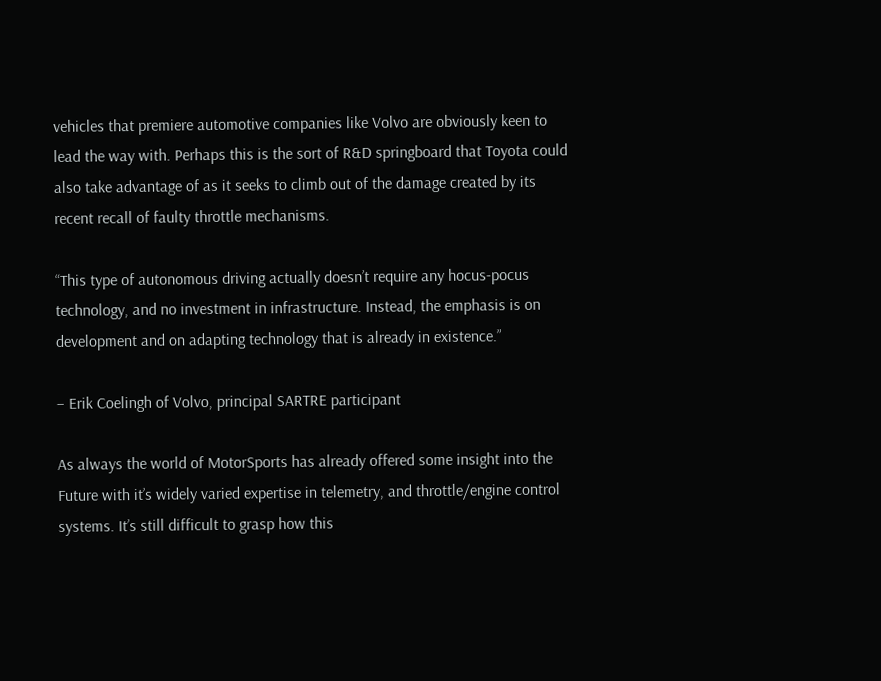vehicles that premiere automotive companies like Volvo are obviously keen to lead the way with. Perhaps this is the sort of R&D springboard that Toyota could also take advantage of as it seeks to climb out of the damage created by its recent recall of faulty throttle mechanisms.

“This type of autonomous driving actually doesn’t require any hocus-pocus technology, and no investment in infrastructure. Instead, the emphasis is on development and on adapting technology that is already in existence.”

– Erik Coelingh of Volvo, principal SARTRE participant

As always the world of MotorSports has already offered some insight into the Future with it’s widely varied expertise in telemetry, and throttle/engine control systems. It’s still difficult to grasp how this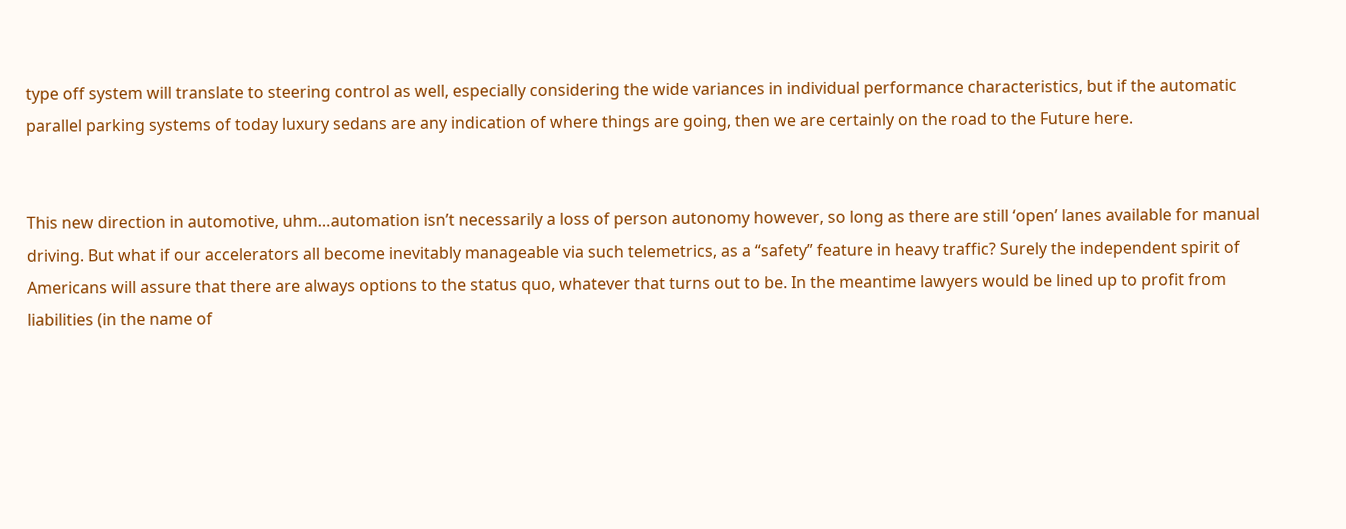type off system will translate to steering control as well, especially considering the wide variances in individual performance characteristics, but if the automatic parallel parking systems of today luxury sedans are any indication of where things are going, then we are certainly on the road to the Future here.


This new direction in automotive, uhm…automation isn’t necessarily a loss of person autonomy however, so long as there are still ‘open’ lanes available for manual driving. But what if our accelerators all become inevitably manageable via such telemetrics, as a “safety” feature in heavy traffic? Surely the independent spirit of Americans will assure that there are always options to the status quo, whatever that turns out to be. In the meantime lawyers would be lined up to profit from liabilities (in the name of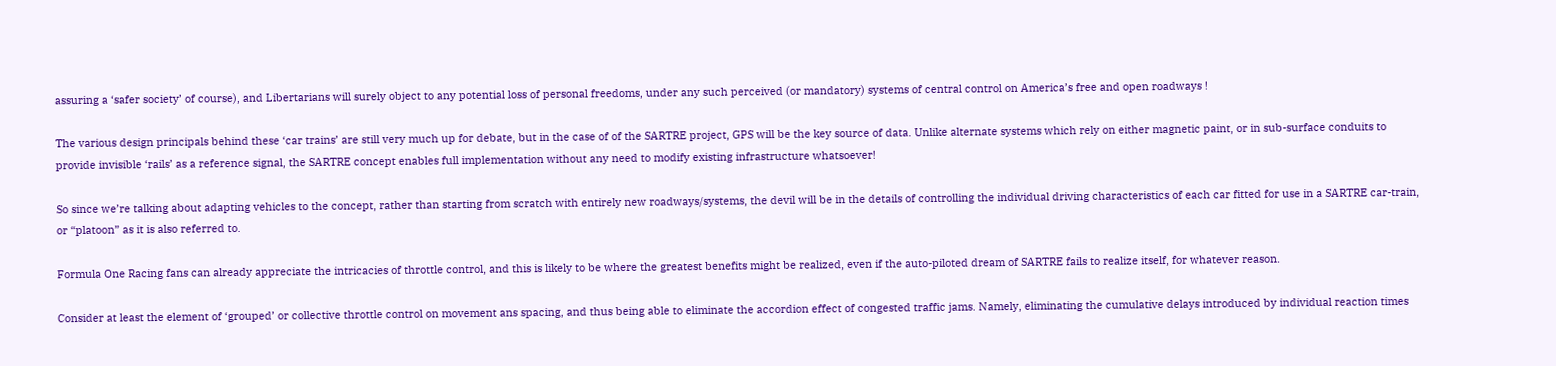assuring a ‘safer society’ of course), and Libertarians will surely object to any potential loss of personal freedoms, under any such perceived (or mandatory) systems of central control on America’s free and open roadways !

The various design principals behind these ‘car trains’ are still very much up for debate, but in the case of of the SARTRE project, GPS will be the key source of data. Unlike alternate systems which rely on either magnetic paint, or in sub-surface conduits to provide invisible ‘rails’ as a reference signal, the SARTRE concept enables full implementation without any need to modify existing infrastructure whatsoever!

So since we’re talking about adapting vehicles to the concept, rather than starting from scratch with entirely new roadways/systems, the devil will be in the details of controlling the individual driving characteristics of each car fitted for use in a SARTRE car-train, or “platoon” as it is also referred to.

Formula One Racing fans can already appreciate the intricacies of throttle control, and this is likely to be where the greatest benefits might be realized, even if the auto-piloted dream of SARTRE fails to realize itself, for whatever reason.

Consider at least the element of ‘grouped’ or collective throttle control on movement ans spacing, and thus being able to eliminate the accordion effect of congested traffic jams. Namely, eliminating the cumulative delays introduced by individual reaction times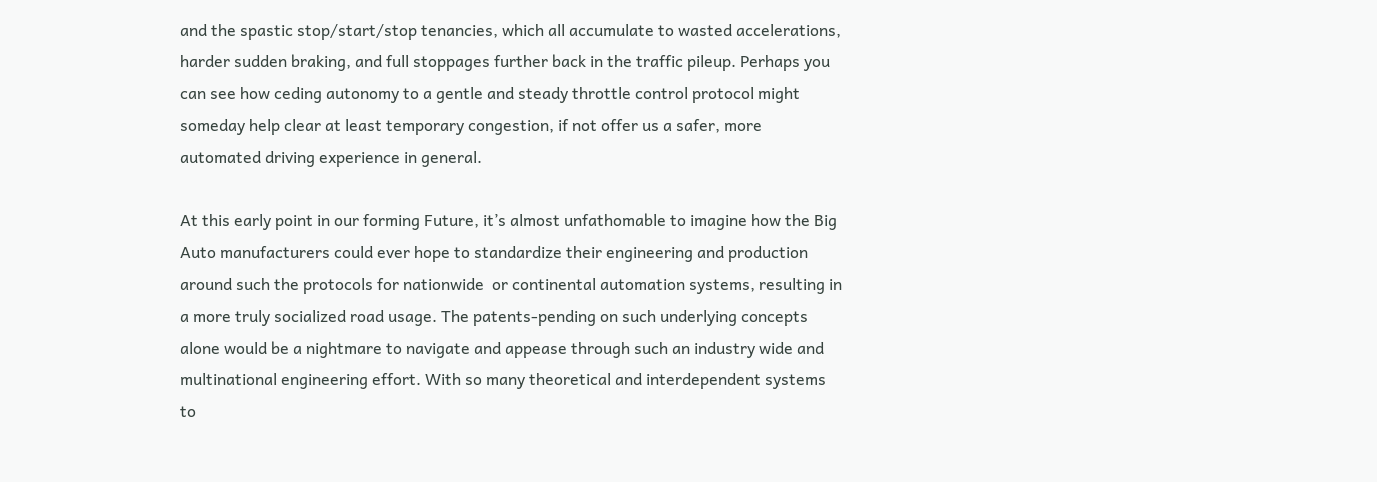and the spastic stop/start/stop tenancies, which all accumulate to wasted accelerations, harder sudden braking, and full stoppages further back in the traffic pileup. Perhaps you can see how ceding autonomy to a gentle and steady throttle control protocol might someday help clear at least temporary congestion, if not offer us a safer, more automated driving experience in general.

At this early point in our forming Future, it’s almost unfathomable to imagine how the Big Auto manufacturers could ever hope to standardize their engineering and production around such the protocols for nationwide  or continental automation systems, resulting in a more truly socialized road usage. The patents-pending on such underlying concepts alone would be a nightmare to navigate and appease through such an industry wide and  multinational engineering effort. With so many theoretical and interdependent systems to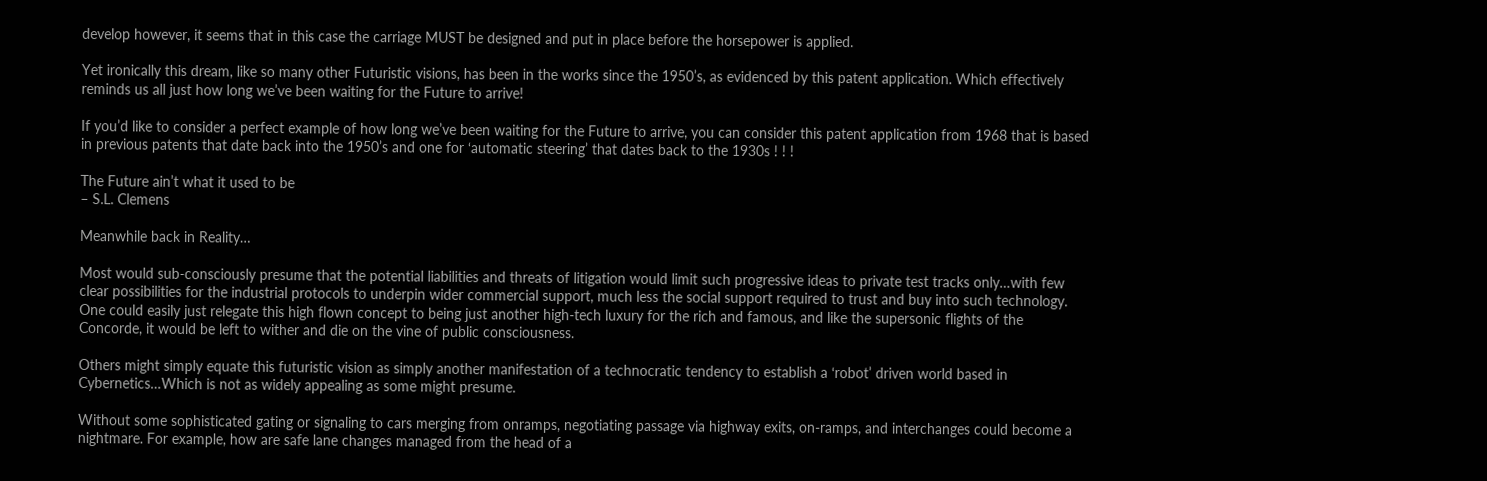develop however, it seems that in this case the carriage MUST be designed and put in place before the horsepower is applied.

Yet ironically this dream, like so many other Futuristic visions, has been in the works since the 1950’s, as evidenced by this patent application. Which effectively reminds us all just how long we’ve been waiting for the Future to arrive!

If you’d like to consider a perfect example of how long we’ve been waiting for the Future to arrive, you can consider this patent application from 1968 that is based in previous patents that date back into the 1950’s and one for ‘automatic steering’ that dates back to the 1930s ! ! !

The Future ain’t what it used to be
– S.L. Clemens

Meanwhile back in Reality…

Most would sub-consciously presume that the potential liabilities and threats of litigation would limit such progressive ideas to private test tracks only…with few clear possibilities for the industrial protocols to underpin wider commercial support, much less the social support required to trust and buy into such technology. One could easily just relegate this high flown concept to being just another high-tech luxury for the rich and famous, and like the supersonic flights of the Concorde, it would be left to wither and die on the vine of public consciousness.

Others might simply equate this futuristic vision as simply another manifestation of a technocratic tendency to establish a ‘robot’ driven world based in Cybernetics…Which is not as widely appealing as some might presume.

Without some sophisticated gating or signaling to cars merging from onramps, negotiating passage via highway exits, on-ramps, and interchanges could become a nightmare. For example, how are safe lane changes managed from the head of a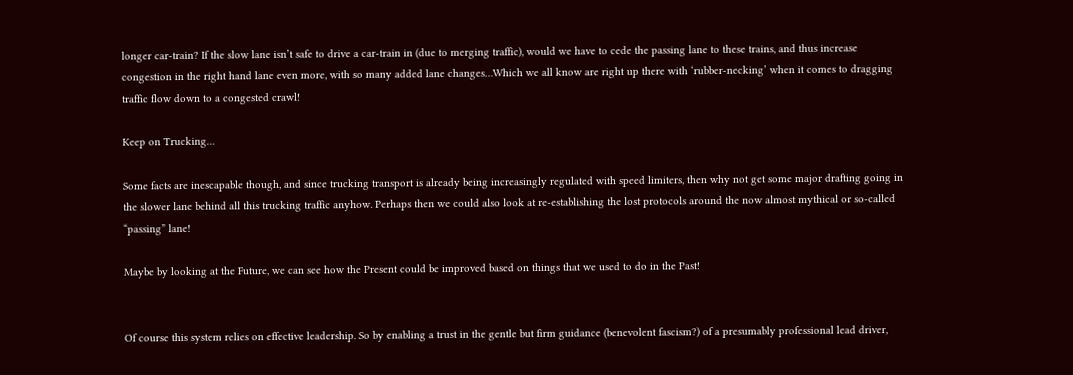longer car-train? If the slow lane isn’t safe to drive a car-train in (due to merging traffic), would we have to cede the passing lane to these trains, and thus increase congestion in the right hand lane even more, with so many added lane changes…Which we all know are right up there with ‘rubber-necking’ when it comes to dragging traffic flow down to a congested crawl!

Keep on Trucking…

Some facts are inescapable though, and since trucking transport is already being increasingly regulated with speed limiters, then why not get some major drafting going in the slower lane behind all this trucking traffic anyhow. Perhaps then we could also look at re-establishing the lost protocols around the now almost mythical or so-called “passing” lane!

Maybe by looking at the Future, we can see how the Present could be improved based on things that we used to do in the Past!


Of course this system relies on effective leadership. So by enabling a trust in the gentle but firm guidance (benevolent fascism?) of a presumably professional lead driver,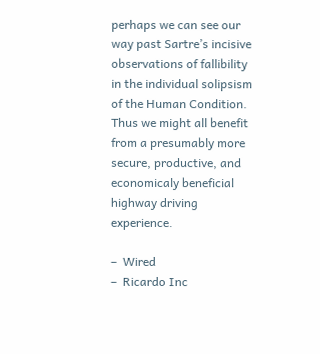perhaps we can see our way past Sartre’s incisive observations of fallibility in the individual solipsism of the Human Condition. Thus we might all benefit from a presumably more secure, productive, and economicaly beneficial highway driving experience.

–  Wired
–  Ricardo Inc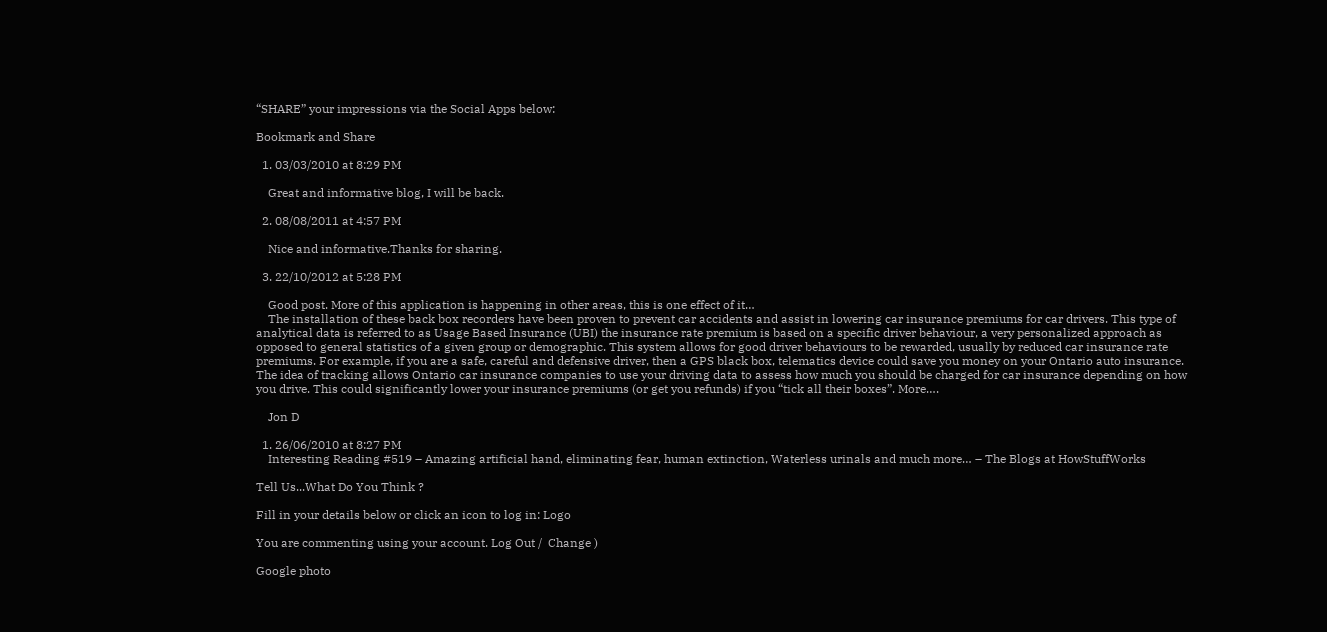“SHARE” your impressions via the Social Apps below:

Bookmark and Share

  1. 03/03/2010 at 8:29 PM

    Great and informative blog, I will be back.

  2. 08/08/2011 at 4:57 PM

    Nice and informative.Thanks for sharing.

  3. 22/10/2012 at 5:28 PM

    Good post. More of this application is happening in other areas, this is one effect of it…
    The installation of these back box recorders have been proven to prevent car accidents and assist in lowering car insurance premiums for car drivers. This type of analytical data is referred to as Usage Based Insurance (UBI) the insurance rate premium is based on a specific driver behaviour, a very personalized approach as opposed to general statistics of a given group or demographic. This system allows for good driver behaviours to be rewarded, usually by reduced car insurance rate premiums. For example, if you are a safe, careful and defensive driver, then a GPS black box, telematics device could save you money on your Ontario auto insurance. The idea of tracking allows Ontario car insurance companies to use your driving data to assess how much you should be charged for car insurance depending on how you drive. This could significantly lower your insurance premiums (or get you refunds) if you “tick all their boxes”. More….

    Jon D

  1. 26/06/2010 at 8:27 PM
    Interesting Reading #519 – Amazing artificial hand, eliminating fear, human extinction, Waterless urinals and much more… – The Blogs at HowStuffWorks

Tell Us...What Do You Think ?

Fill in your details below or click an icon to log in: Logo

You are commenting using your account. Log Out /  Change )

Google photo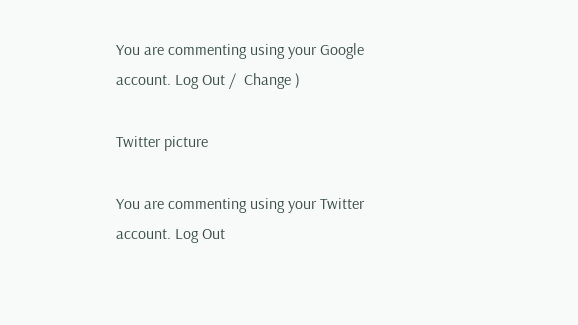You are commenting using your Google account. Log Out /  Change )

Twitter picture

You are commenting using your Twitter account. Log Out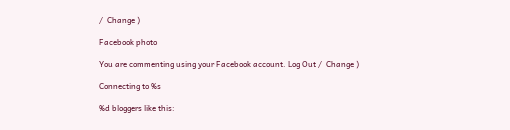/  Change )

Facebook photo

You are commenting using your Facebook account. Log Out /  Change )

Connecting to %s

%d bloggers like this: